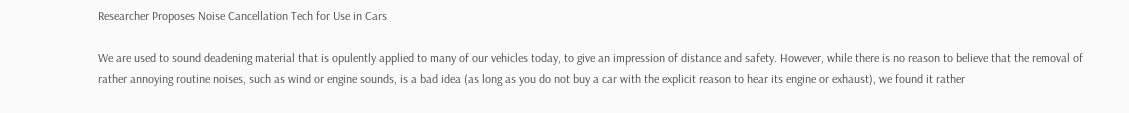Researcher Proposes Noise Cancellation Tech for Use in Cars

We are used to sound deadening material that is opulently applied to many of our vehicles today, to give an impression of distance and safety. However, while there is no reason to believe that the removal of rather annoying routine noises, such as wind or engine sounds, is a bad idea (as long as you do not buy a car with the explicit reason to hear its engine or exhaust), we found it rather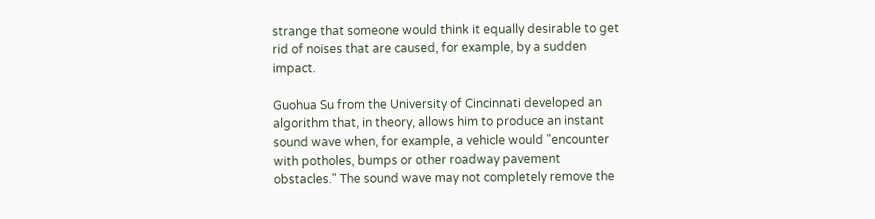strange that someone would think it equally desirable to get rid of noises that are caused, for example, by a sudden impact.

Guohua Su from the University of Cincinnati developed an algorithm that, in theory, allows him to produce an instant sound wave when, for example, a vehicle would "encounter with potholes, bumps or other roadway pavement obstacles." The sound wave may not completely remove the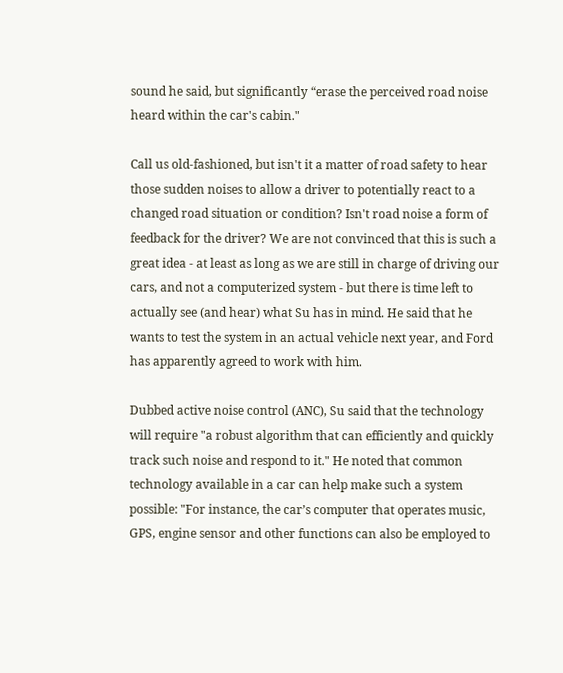sound he said, but significantly “erase the perceived road noise heard within the car's cabin."

Call us old-fashioned, but isn't it a matter of road safety to hear those sudden noises to allow a driver to potentially react to a changed road situation or condition? Isn't road noise a form of feedback for the driver? We are not convinced that this is such a great idea - at least as long as we are still in charge of driving our cars, and not a computerized system - but there is time left to actually see (and hear) what Su has in mind. He said that he wants to test the system in an actual vehicle next year, and Ford has apparently agreed to work with him.

Dubbed active noise control (ANC), Su said that the technology will require "a robust algorithm that can efficiently and quickly track such noise and respond to it." He noted that common technology available in a car can help make such a system possible: "For instance, the car’s computer that operates music, GPS, engine sensor and other functions can also be employed to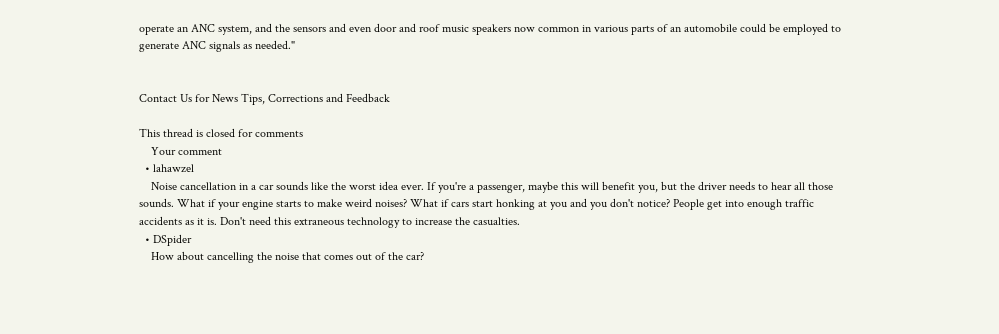operate an ANC system, and the sensors and even door and roof music speakers now common in various parts of an automobile could be employed to generate ANC signals as needed."


Contact Us for News Tips, Corrections and Feedback

This thread is closed for comments
    Your comment
  • lahawzel
    Noise cancellation in a car sounds like the worst idea ever. If you're a passenger, maybe this will benefit you, but the driver needs to hear all those sounds. What if your engine starts to make weird noises? What if cars start honking at you and you don't notice? People get into enough traffic accidents as it is. Don't need this extraneous technology to increase the casualties.
  • DSpider
    How about cancelling the noise that comes out of the car?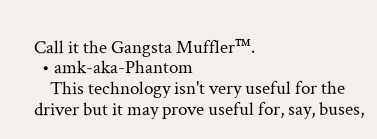Call it the Gangsta Muffler™.
  • amk-aka-Phantom
    This technology isn't very useful for the driver but it may prove useful for, say, buses,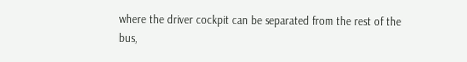where the driver cockpit can be separated from the rest of the bus,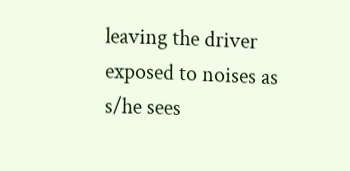leaving the driver exposed to noises as s/he sees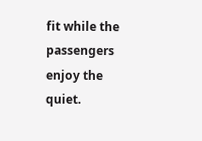fit while the passengers enjoy the quiet.